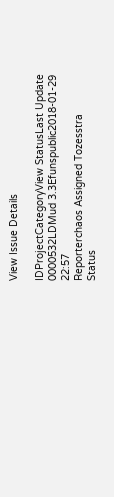View Issue Details

IDProjectCategoryView StatusLast Update
0000532LDMud 3.3Efunspublic2018-01-29 22:57
Reporterchaos Assigned Tozesstra
Status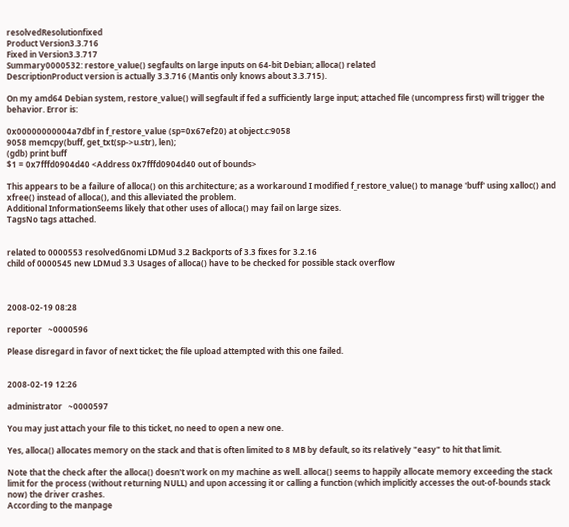resolvedResolutionfixed
Product Version3.3.716
Fixed in Version3.3.717
Summary0000532: restore_value() segfaults on large inputs on 64-bit Debian; alloca() related
DescriptionProduct version is actually 3.3.716 (Mantis only knows about 3.3.715).

On my amd64 Debian system, restore_value() will segfault if fed a sufficiently large input; attached file (uncompress first) will trigger the behavior. Error is:

0x00000000004a7dbf in f_restore_value (sp=0x67ef20) at object.c:9058
9058 memcpy(buff, get_txt(sp->u.str), len);
(gdb) print buff
$1 = 0x7fffd0904d40 <Address 0x7fffd0904d40 out of bounds>

This appears to be a failure of alloca() on this architecture; as a workaround I modified f_restore_value() to manage 'buff' using xalloc() and xfree() instead of alloca(), and this alleviated the problem.
Additional InformationSeems likely that other uses of alloca() may fail on large sizes.
TagsNo tags attached.


related to 0000553 resolvedGnomi LDMud 3.2 Backports of 3.3 fixes for 3.2.16
child of 0000545 new LDMud 3.3 Usages of alloca() have to be checked for possible stack overflow



2008-02-19 08:28

reporter   ~0000596

Please disregard in favor of next ticket; the file upload attempted with this one failed.


2008-02-19 12:26

administrator   ~0000597

You may just attach your file to this ticket, no need to open a new one.

Yes, alloca() allocates memory on the stack and that is often limited to 8 MB by default, so its relatively "easy" to hit that limit.

Note that the check after the alloca() doesn't work on my machine as well. alloca() seems to happily allocate memory exceeding the stack limit for the process (without returning NULL) and upon accessing it or calling a function (which implicitly accesses the out-of-bounds stack now) the driver crashes.
According to the manpage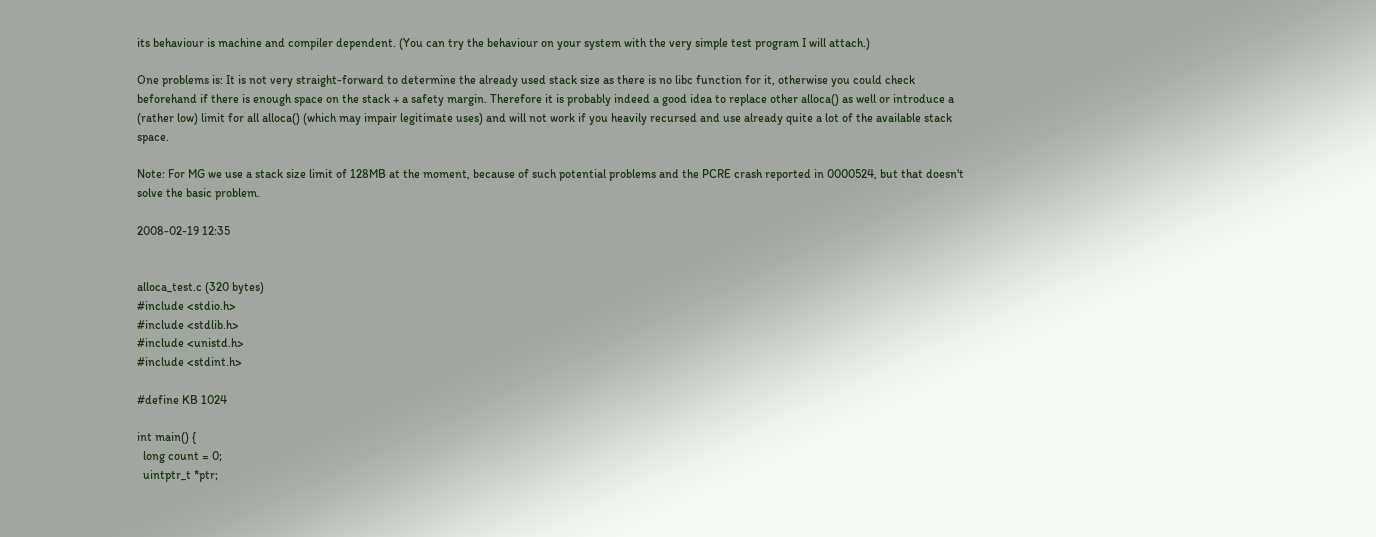its behaviour is machine and compiler dependent. (You can try the behaviour on your system with the very simple test program I will attach.)

One problems is: It is not very straight-forward to determine the already used stack size as there is no libc function for it, otherwise you could check beforehand if there is enough space on the stack + a safety margin. Therefore it is probably indeed a good idea to replace other alloca() as well or introduce a (rather low) limit for all alloca() (which may impair legitimate uses) and will not work if you heavily recursed and use already quite a lot of the available stack space.

Note: For MG we use a stack size limit of 128MB at the moment, because of such potential problems and the PCRE crash reported in 0000524, but that doesn't solve the basic problem.

2008-02-19 12:35


alloca_test.c (320 bytes)
#include <stdio.h>
#include <stdlib.h>
#include <unistd.h>
#include <stdint.h>

#define KB 1024

int main() {
  long count = 0;
  uintptr_t *ptr;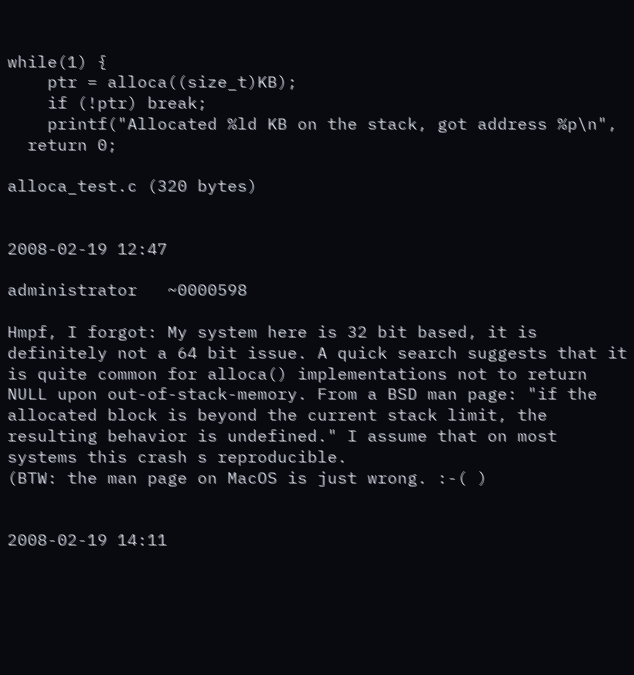while(1) {
    ptr = alloca((size_t)KB);
    if (!ptr) break;
    printf("Allocated %ld KB on the stack, got address %p\n",
  return 0;

alloca_test.c (320 bytes)


2008-02-19 12:47

administrator   ~0000598

Hmpf, I forgot: My system here is 32 bit based, it is definitely not a 64 bit issue. A quick search suggests that it is quite common for alloca() implementations not to return NULL upon out-of-stack-memory. From a BSD man page: "if the allocated block is beyond the current stack limit, the resulting behavior is undefined." I assume that on most systems this crash s reproducible.
(BTW: the man page on MacOS is just wrong. :-( )


2008-02-19 14:11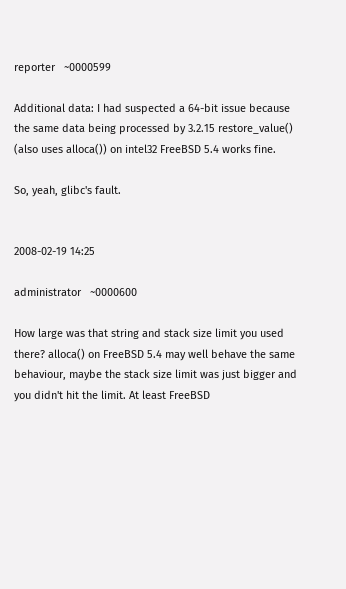reporter   ~0000599

Additional data: I had suspected a 64-bit issue because the same data being processed by 3.2.15 restore_value() (also uses alloca()) on intel32 FreeBSD 5.4 works fine.

So, yeah, glibc's fault.


2008-02-19 14:25

administrator   ~0000600

How large was that string and stack size limit you used there? alloca() on FreeBSD 5.4 may well behave the same behaviour, maybe the stack size limit was just bigger and you didn't hit the limit. At least FreeBSD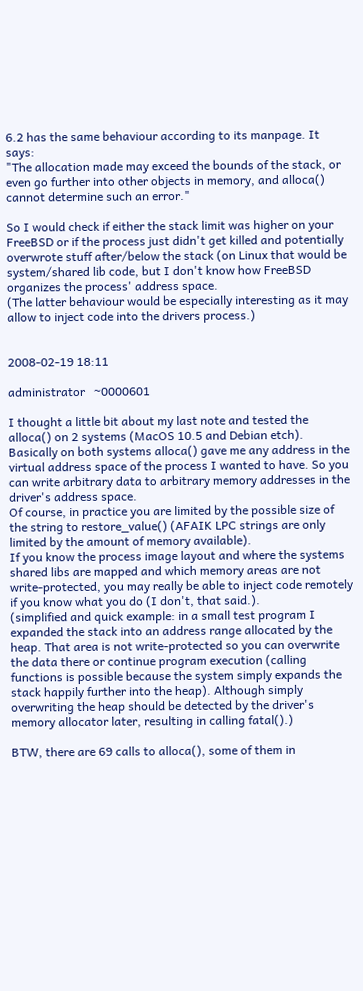6.2 has the same behaviour according to its manpage. It says:
"The allocation made may exceed the bounds of the stack, or even go further into other objects in memory, and alloca() cannot determine such an error."

So I would check if either the stack limit was higher on your FreeBSD or if the process just didn't get killed and potentially overwrote stuff after/below the stack (on Linux that would be system/shared lib code, but I don't know how FreeBSD organizes the process' address space.
(The latter behaviour would be especially interesting as it may allow to inject code into the drivers process.)


2008-02-19 18:11

administrator   ~0000601

I thought a little bit about my last note and tested the alloca() on 2 systems (MacOS 10.5 and Debian etch). Basically on both systems alloca() gave me any address in the virtual address space of the process I wanted to have. So you can write arbitrary data to arbitrary memory addresses in the driver's address space.
Of course, in practice you are limited by the possible size of the string to restore_value() (AFAIK LPC strings are only limited by the amount of memory available).
If you know the process image layout and where the systems shared libs are mapped and which memory areas are not write-protected, you may really be able to inject code remotely if you know what you do (I don't, that said.).
(simplified and quick example: in a small test program I expanded the stack into an address range allocated by the heap. That area is not write-protected so you can overwrite the data there or continue program execution (calling functions is possible because the system simply expands the stack happily further into the heap). Although simply overwriting the heap should be detected by the driver's memory allocator later, resulting in calling fatal().)

BTW, there are 69 calls to alloca(), some of them in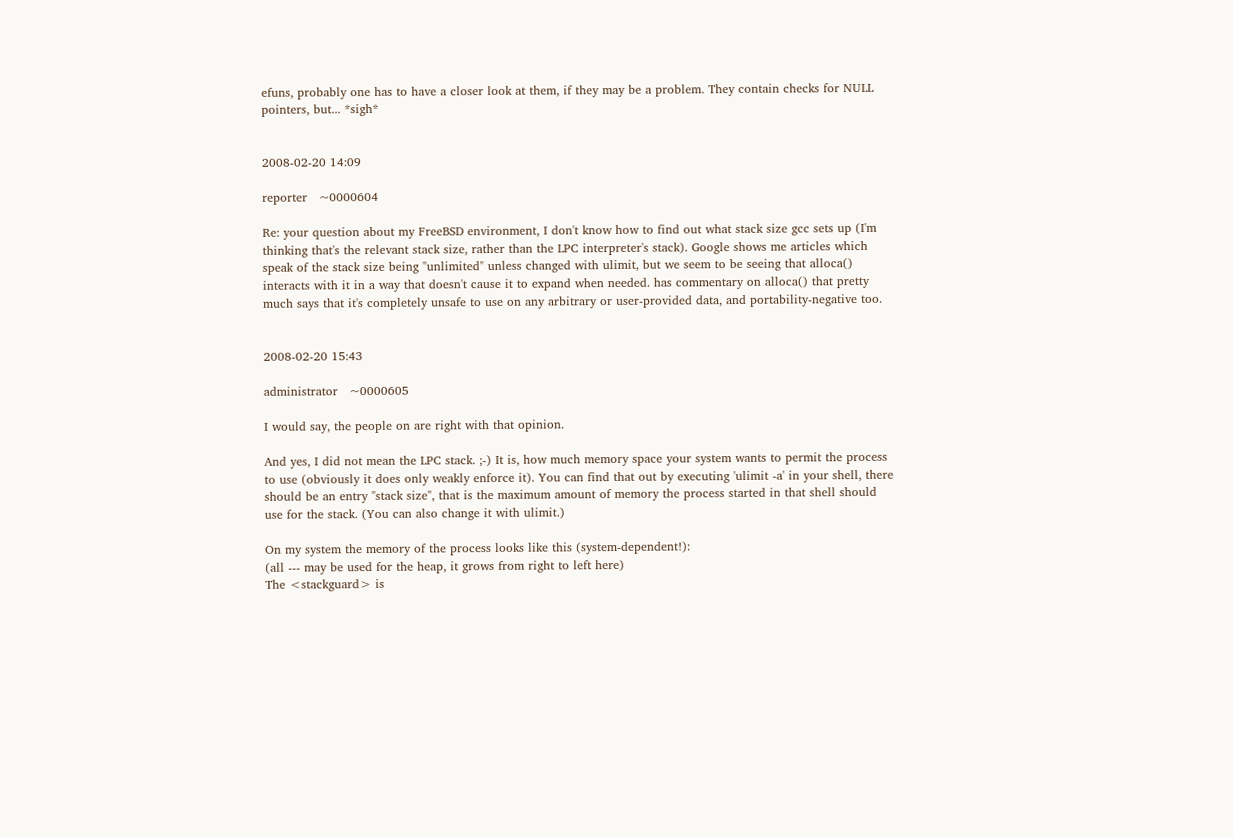efuns, probably one has to have a closer look at them, if they may be a problem. They contain checks for NULL pointers, but... *sigh*


2008-02-20 14:09

reporter   ~0000604

Re: your question about my FreeBSD environment, I don't know how to find out what stack size gcc sets up (I'm thinking that's the relevant stack size, rather than the LPC interpreter's stack). Google shows me articles which speak of the stack size being "unlimited" unless changed with ulimit, but we seem to be seeing that alloca() interacts with it in a way that doesn't cause it to expand when needed. has commentary on alloca() that pretty much says that it's completely unsafe to use on any arbitrary or user-provided data, and portability-negative too.


2008-02-20 15:43

administrator   ~0000605

I would say, the people on are right with that opinion.

And yes, I did not mean the LPC stack. ;-) It is, how much memory space your system wants to permit the process to use (obviously it does only weakly enforce it). You can find that out by executing 'ulimit -a' in your shell, there should be an entry "stack size", that is the maximum amount of memory the process started in that shell should use for the stack. (You can also change it with ulimit.)

On my system the memory of the process looks like this (system-dependent!):
(all --- may be used for the heap, it grows from right to left here)
The <stackguard> is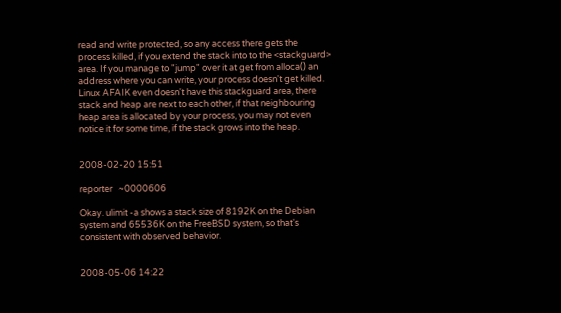read and write protected, so any access there gets the process killed, if you extend the stack into to the <stackguard> area. If you manage to "jump" over it at get from alloca() an address where you can write, your process doesn't get killed.
Linux AFAIK even doesn't have this stackguard area, there stack and heap are next to each other, if that neighbouring heap area is allocated by your process, you may not even notice it for some time, if the stack grows into the heap.


2008-02-20 15:51

reporter   ~0000606

Okay. ulimit -a shows a stack size of 8192K on the Debian system and 65536K on the FreeBSD system, so that's consistent with observed behavior.


2008-05-06 14:22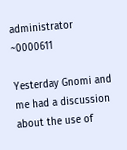administrator   ~0000611

Yesterday Gnomi and me had a discussion about the use of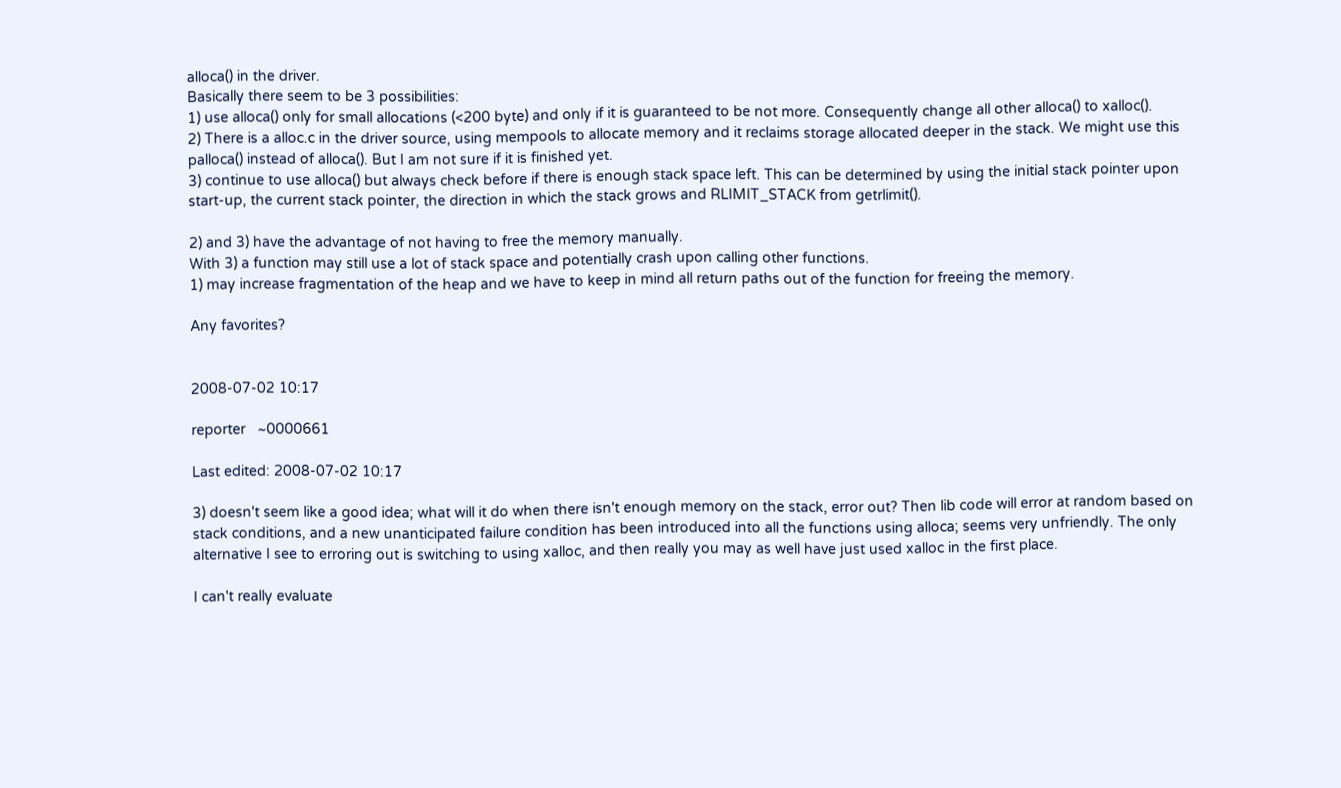alloca() in the driver.
Basically there seem to be 3 possibilities:
1) use alloca() only for small allocations (<200 byte) and only if it is guaranteed to be not more. Consequently change all other alloca() to xalloc().
2) There is a alloc.c in the driver source, using mempools to allocate memory and it reclaims storage allocated deeper in the stack. We might use this palloca() instead of alloca(). But I am not sure if it is finished yet.
3) continue to use alloca() but always check before if there is enough stack space left. This can be determined by using the initial stack pointer upon start-up, the current stack pointer, the direction in which the stack grows and RLIMIT_STACK from getrlimit().

2) and 3) have the advantage of not having to free the memory manually.
With 3) a function may still use a lot of stack space and potentially crash upon calling other functions.
1) may increase fragmentation of the heap and we have to keep in mind all return paths out of the function for freeing the memory.

Any favorites?


2008-07-02 10:17

reporter   ~0000661

Last edited: 2008-07-02 10:17

3) doesn't seem like a good idea; what will it do when there isn't enough memory on the stack, error out? Then lib code will error at random based on stack conditions, and a new unanticipated failure condition has been introduced into all the functions using alloca; seems very unfriendly. The only alternative I see to erroring out is switching to using xalloc, and then really you may as well have just used xalloc in the first place.

I can't really evaluate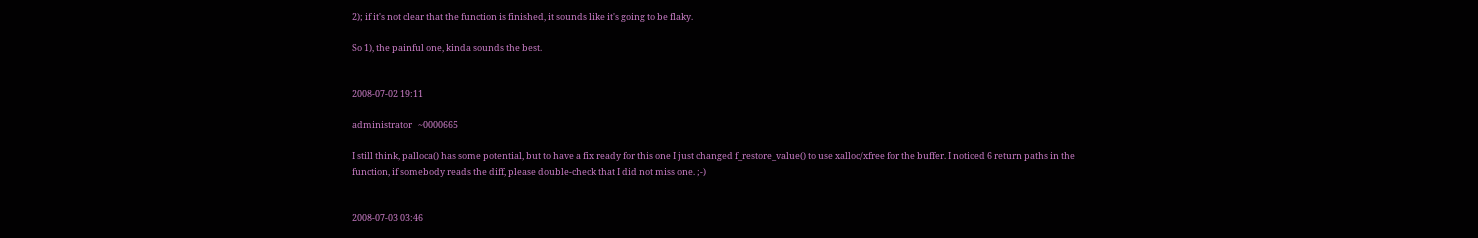2); if it's not clear that the function is finished, it sounds like it's going to be flaky.

So 1), the painful one, kinda sounds the best.


2008-07-02 19:11

administrator   ~0000665

I still think, palloca() has some potential, but to have a fix ready for this one I just changed f_restore_value() to use xalloc/xfree for the buffer. I noticed 6 return paths in the function, if somebody reads the diff, please double-check that I did not miss one. ;-)


2008-07-03 03:46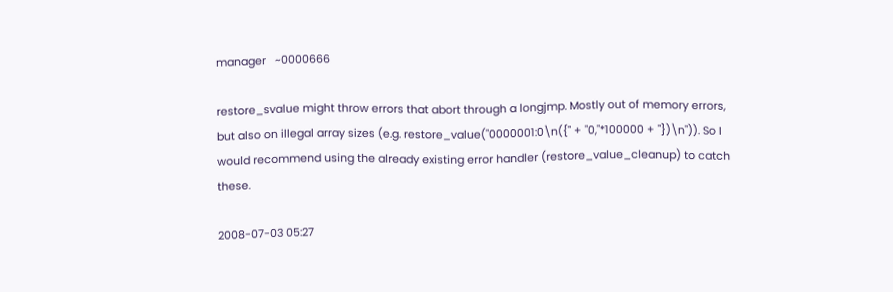manager   ~0000666

restore_svalue might throw errors that abort through a longjmp. Mostly out of memory errors, but also on illegal array sizes (e.g. restore_value("0000001:0\n({" + "0,"*100000 + "})\n")). So I would recommend using the already existing error handler (restore_value_cleanup) to catch these.

2008-07-03 05:27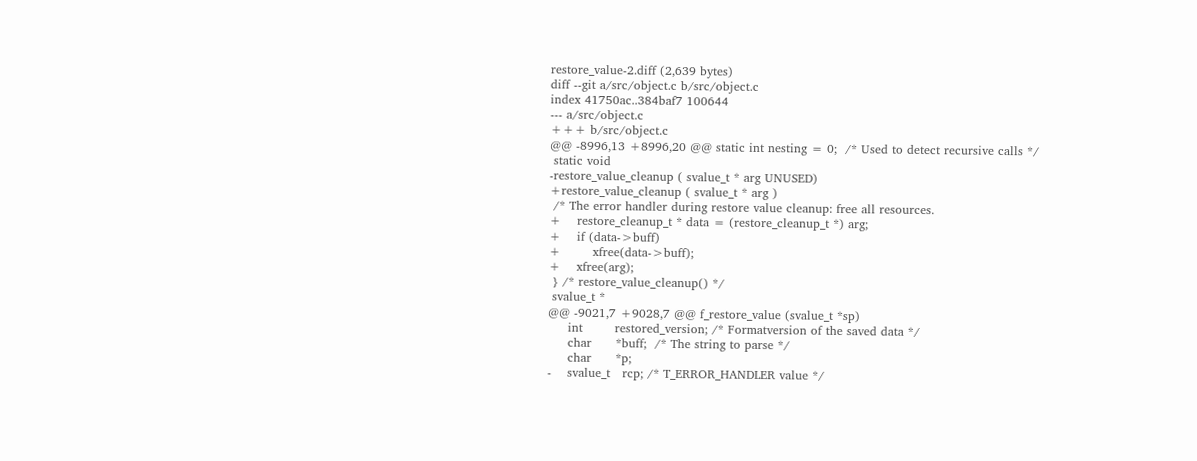restore_value-2.diff (2,639 bytes)
diff --git a/src/object.c b/src/object.c
index 41750ac..384baf7 100644
--- a/src/object.c
+++ b/src/object.c
@@ -8996,13 +8996,20 @@ static int nesting = 0;  /* Used to detect recursive calls */
 static void
-restore_value_cleanup ( svalue_t * arg UNUSED)
+restore_value_cleanup ( svalue_t * arg )
 /* The error handler during restore value cleanup: free all resources.
+    restore_cleanup_t * data = (restore_cleanup_t *) arg;
+    if (data->buff)
+        xfree(data->buff);
+    xfree(arg);
 } /* restore_value_cleanup() */
 svalue_t *
@@ -9021,7 +9028,7 @@ f_restore_value (svalue_t *sp)
     int        restored_version; /* Formatversion of the saved data */
     char      *buff;  /* The string to parse */
     char      *p;
-    svalue_t   rcp; /* T_ERROR_HANDLER value */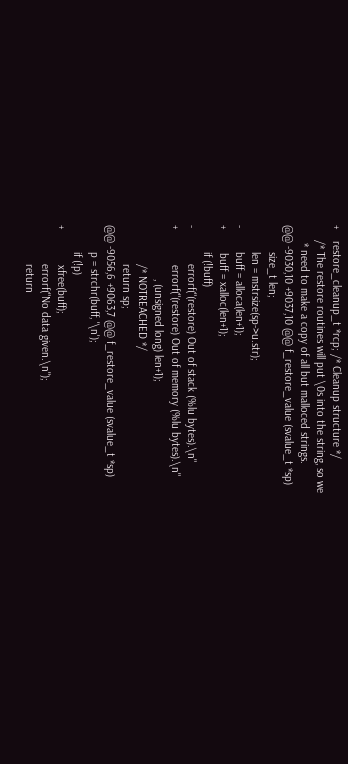+    restore_cleanup_t *rcp; /* Cleanup structure */
     /* The restore routines will put \0s into the string, so we
      * need to make a copy of all but malloced strings.
@@ -9030,10 +9037,10 @@ f_restore_value (svalue_t *sp)
         size_t len;
         len = mstrsize(sp->u.str);
-        buff = alloca(len+1);
+        buff = xalloc(len+1);
         if (!buff)
-            errorf("(restore) Out of stack (%lu bytes).\n"
+            errorf("(restore) Out of memory (%lu bytes).\n"
                  , (unsigned long) len+1);
             /* NOTREACHED */
             return sp;
@@ -9056,6 +9063,7 @@ f_restore_value (svalue_t *sp)
         p = strchr(buff, '\n');
         if (!p)
+            xfree(buff);
             errorf("No data given.\n");
             return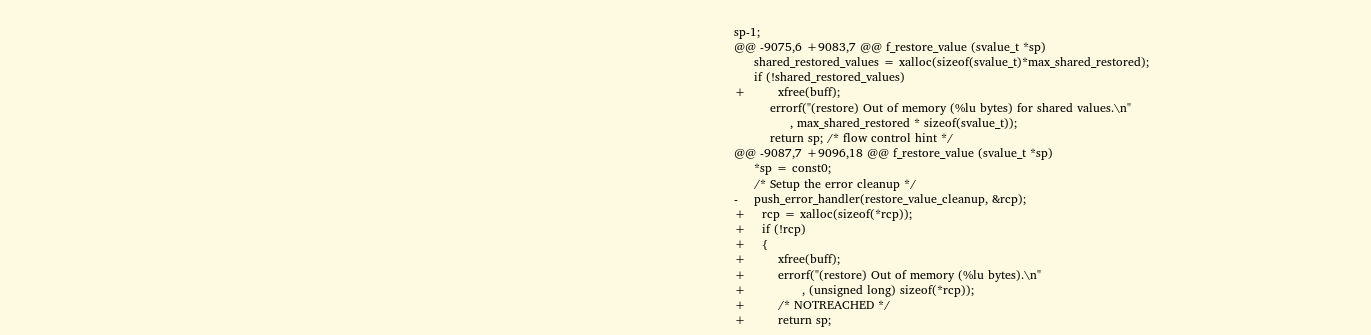sp-1;
@@ -9075,6 +9083,7 @@ f_restore_value (svalue_t *sp)
     shared_restored_values = xalloc(sizeof(svalue_t)*max_shared_restored);
     if (!shared_restored_values)
+        xfree(buff);
         errorf("(restore) Out of memory (%lu bytes) for shared values.\n"
              , max_shared_restored * sizeof(svalue_t));
         return sp; /* flow control hint */
@@ -9087,7 +9096,18 @@ f_restore_value (svalue_t *sp)
     *sp = const0;
     /* Setup the error cleanup */
-    push_error_handler(restore_value_cleanup, &rcp);
+    rcp = xalloc(sizeof(*rcp));
+    if (!rcp)
+    {
+        xfree(buff);
+        errorf("(restore) Out of memory (%lu bytes).\n"
+              , (unsigned long) sizeof(*rcp));
+        /* NOTREACHED */
+        return sp;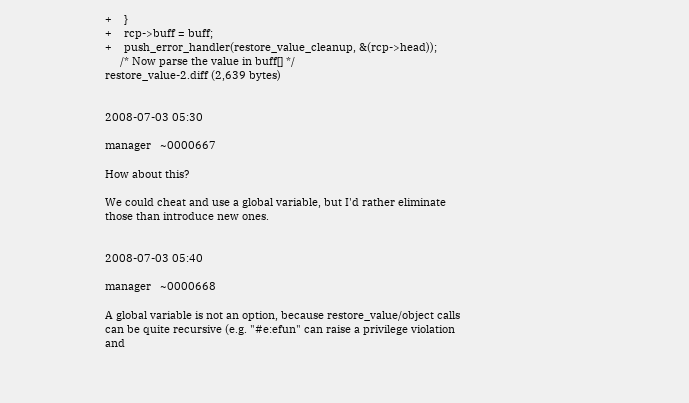+    }
+    rcp->buff = buff;
+    push_error_handler(restore_value_cleanup, &(rcp->head));
     /* Now parse the value in buff[] */
restore_value-2.diff (2,639 bytes)


2008-07-03 05:30

manager   ~0000667

How about this?

We could cheat and use a global variable, but I'd rather eliminate those than introduce new ones.


2008-07-03 05:40

manager   ~0000668

A global variable is not an option, because restore_value/object calls can be quite recursive (e.g. "#e:efun" can raise a privilege violation and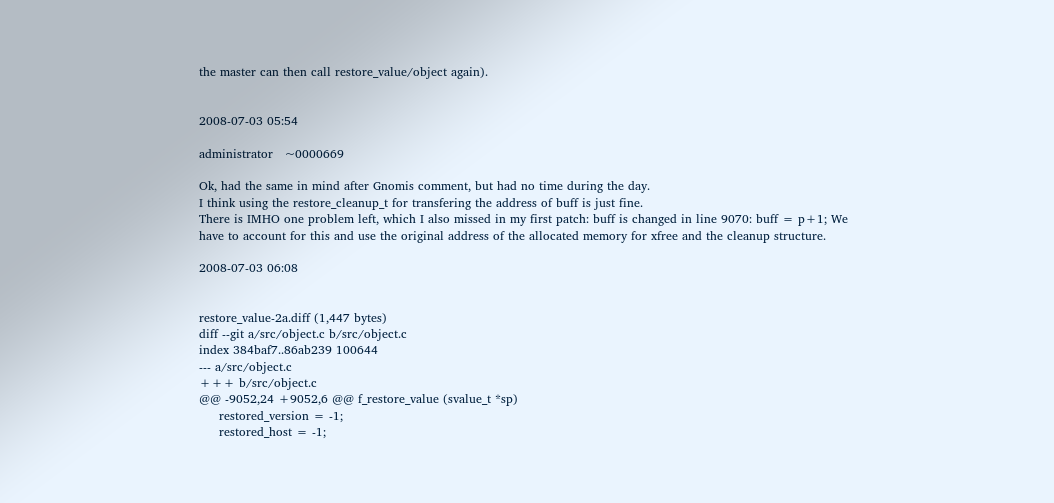the master can then call restore_value/object again).


2008-07-03 05:54

administrator   ~0000669

Ok, had the same in mind after Gnomis comment, but had no time during the day.
I think using the restore_cleanup_t for transfering the address of buff is just fine.
There is IMHO one problem left, which I also missed in my first patch: buff is changed in line 9070: buff = p+1; We have to account for this and use the original address of the allocated memory for xfree and the cleanup structure.

2008-07-03 06:08


restore_value-2a.diff (1,447 bytes)
diff --git a/src/object.c b/src/object.c
index 384baf7..86ab239 100644
--- a/src/object.c
+++ b/src/object.c
@@ -9052,24 +9052,6 @@ f_restore_value (svalue_t *sp)
     restored_version = -1;
     restored_host = -1;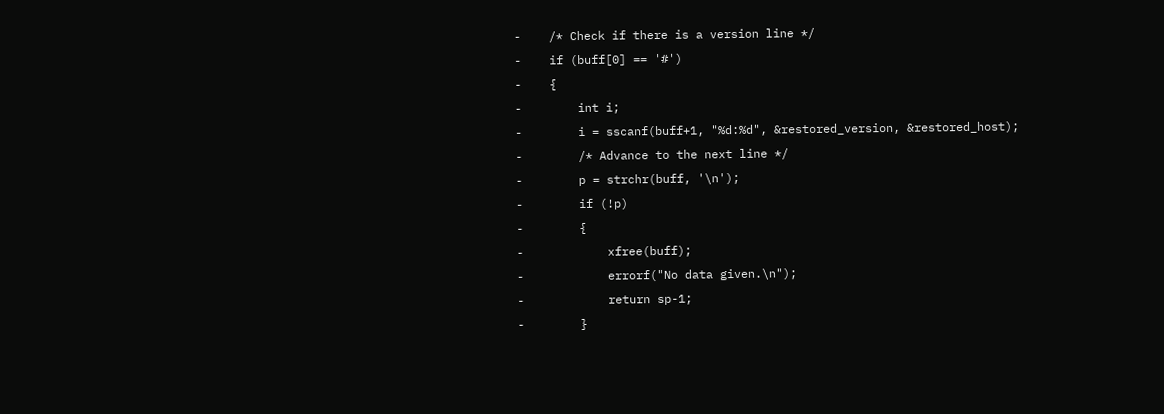-    /* Check if there is a version line */
-    if (buff[0] == '#')
-    {
-        int i;
-        i = sscanf(buff+1, "%d:%d", &restored_version, &restored_host);
-        /* Advance to the next line */
-        p = strchr(buff, '\n');
-        if (!p)
-        {
-            xfree(buff);
-            errorf("No data given.\n");
-            return sp-1;
-        }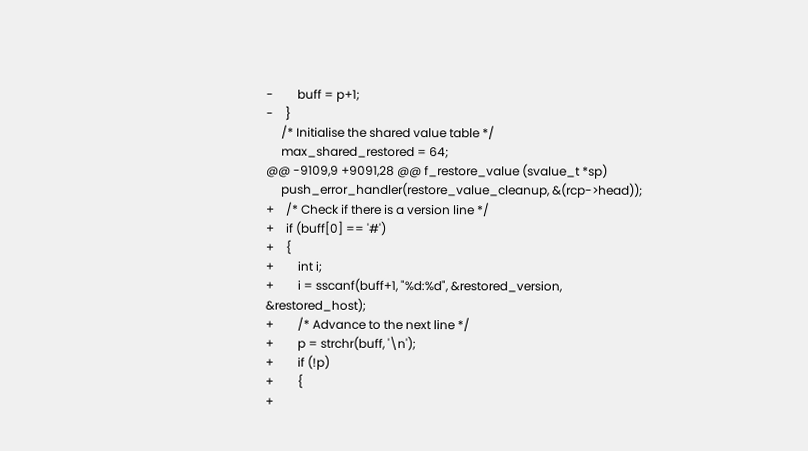-        buff = p+1;
-    }
     /* Initialise the shared value table */
     max_shared_restored = 64;
@@ -9109,9 +9091,28 @@ f_restore_value (svalue_t *sp)
     push_error_handler(restore_value_cleanup, &(rcp->head));
+    /* Check if there is a version line */
+    if (buff[0] == '#')
+    {
+        int i;
+        i = sscanf(buff+1, "%d:%d", &restored_version, &restored_host);
+        /* Advance to the next line */
+        p = strchr(buff, '\n');
+        if (!p)
+        {
+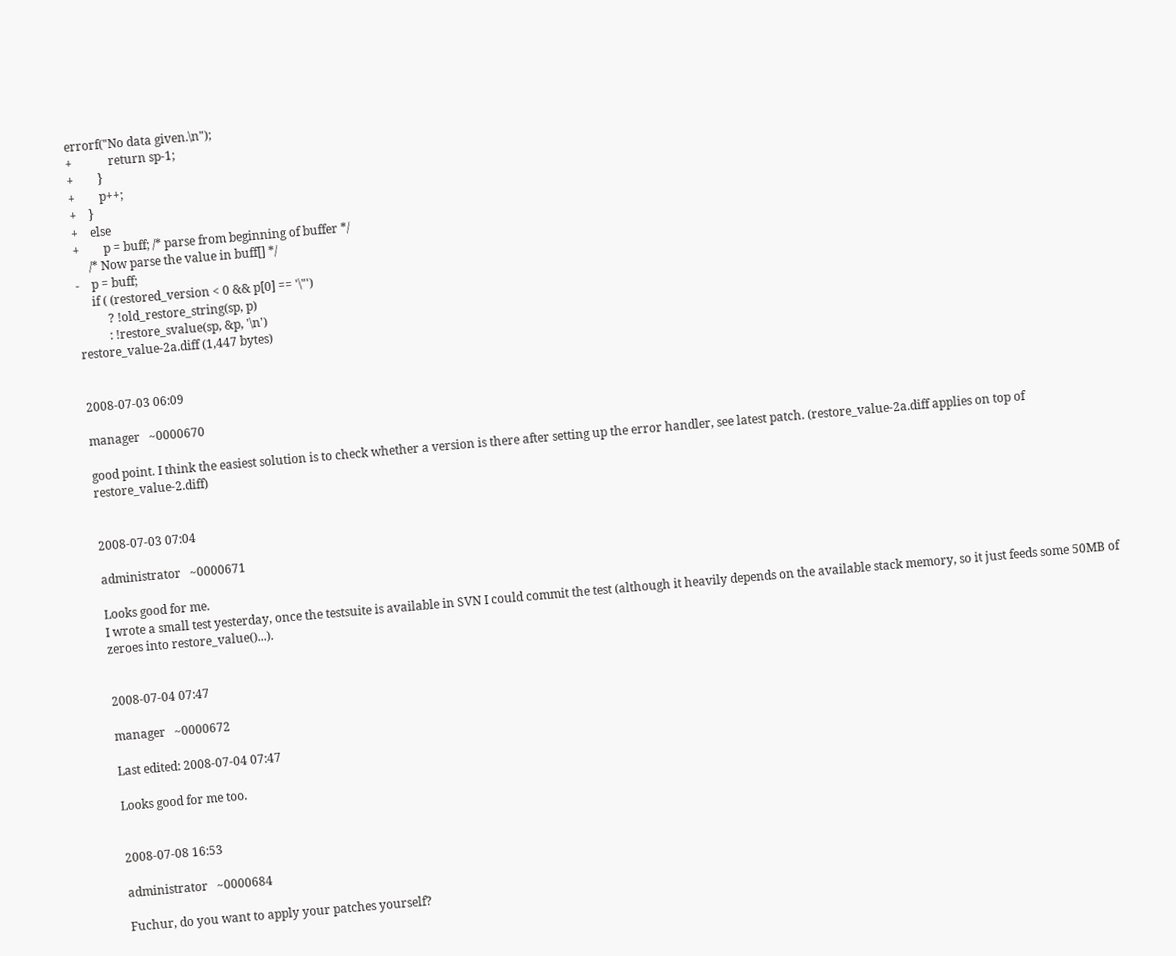errorf("No data given.\n");
+            return sp-1;
+        }
+        p++;
+    }
+    else
+        p = buff; /* parse from beginning of buffer */
     /* Now parse the value in buff[] */
-    p = buff;
     if ( (restored_version < 0 && p[0] == '\"')
          ? !old_restore_string(sp, p)
          : !restore_svalue(sp, &p, '\n')
restore_value-2a.diff (1,447 bytes)


2008-07-03 06:09

manager   ~0000670

good point. I think the easiest solution is to check whether a version is there after setting up the error handler, see latest patch. (restore_value-2a.diff applies on top of restore_value-2.diff)


2008-07-03 07:04

administrator   ~0000671

Looks good for me.
I wrote a small test yesterday, once the testsuite is available in SVN I could commit the test (although it heavily depends on the available stack memory, so it just feeds some 50MB of zeroes into restore_value()...).


2008-07-04 07:47

manager   ~0000672

Last edited: 2008-07-04 07:47

Looks good for me too.


2008-07-08 16:53

administrator   ~0000684

Fuchur, do you want to apply your patches yourself?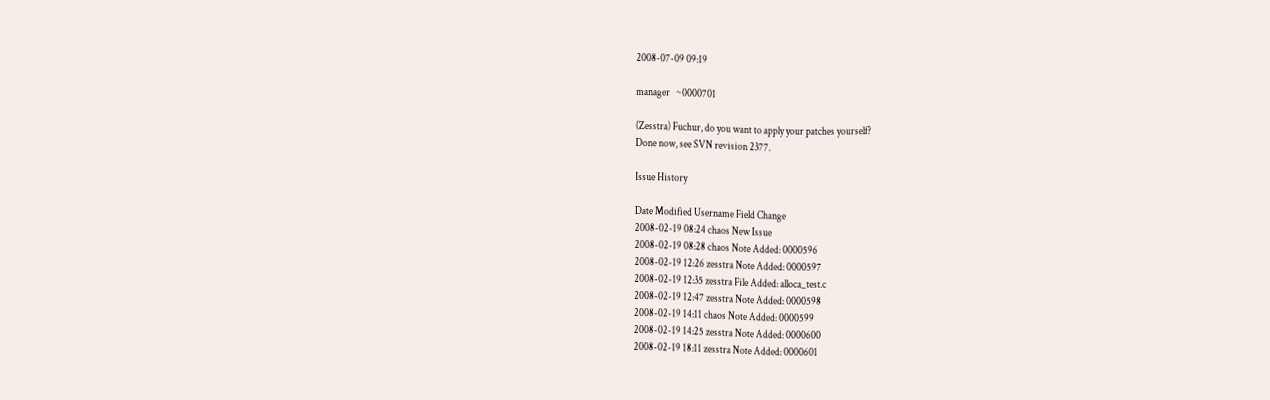2008-07-09 09:19

manager   ~0000701

(Zesstra) Fuchur, do you want to apply your patches yourself?
Done now, see SVN revision 2377.

Issue History

Date Modified Username Field Change
2008-02-19 08:24 chaos New Issue
2008-02-19 08:28 chaos Note Added: 0000596
2008-02-19 12:26 zesstra Note Added: 0000597
2008-02-19 12:35 zesstra File Added: alloca_test.c
2008-02-19 12:47 zesstra Note Added: 0000598
2008-02-19 14:11 chaos Note Added: 0000599
2008-02-19 14:25 zesstra Note Added: 0000600
2008-02-19 18:11 zesstra Note Added: 0000601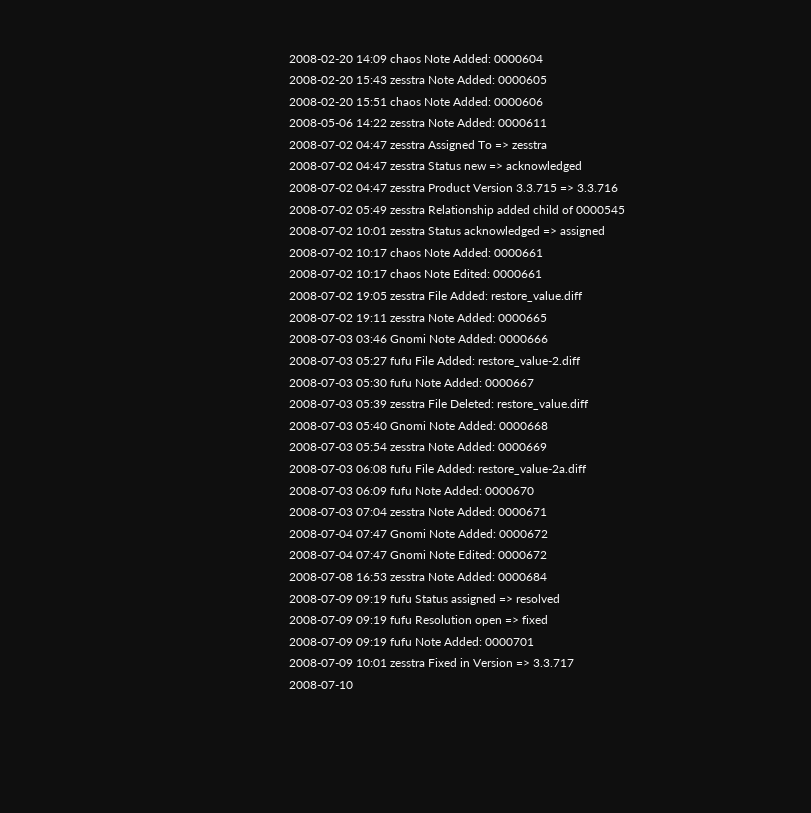2008-02-20 14:09 chaos Note Added: 0000604
2008-02-20 15:43 zesstra Note Added: 0000605
2008-02-20 15:51 chaos Note Added: 0000606
2008-05-06 14:22 zesstra Note Added: 0000611
2008-07-02 04:47 zesstra Assigned To => zesstra
2008-07-02 04:47 zesstra Status new => acknowledged
2008-07-02 04:47 zesstra Product Version 3.3.715 => 3.3.716
2008-07-02 05:49 zesstra Relationship added child of 0000545
2008-07-02 10:01 zesstra Status acknowledged => assigned
2008-07-02 10:17 chaos Note Added: 0000661
2008-07-02 10:17 chaos Note Edited: 0000661
2008-07-02 19:05 zesstra File Added: restore_value.diff
2008-07-02 19:11 zesstra Note Added: 0000665
2008-07-03 03:46 Gnomi Note Added: 0000666
2008-07-03 05:27 fufu File Added: restore_value-2.diff
2008-07-03 05:30 fufu Note Added: 0000667
2008-07-03 05:39 zesstra File Deleted: restore_value.diff
2008-07-03 05:40 Gnomi Note Added: 0000668
2008-07-03 05:54 zesstra Note Added: 0000669
2008-07-03 06:08 fufu File Added: restore_value-2a.diff
2008-07-03 06:09 fufu Note Added: 0000670
2008-07-03 07:04 zesstra Note Added: 0000671
2008-07-04 07:47 Gnomi Note Added: 0000672
2008-07-04 07:47 Gnomi Note Edited: 0000672
2008-07-08 16:53 zesstra Note Added: 0000684
2008-07-09 09:19 fufu Status assigned => resolved
2008-07-09 09:19 fufu Resolution open => fixed
2008-07-09 09:19 fufu Note Added: 0000701
2008-07-09 10:01 zesstra Fixed in Version => 3.3.717
2008-07-10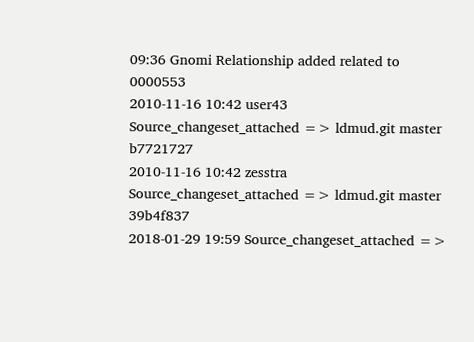09:36 Gnomi Relationship added related to 0000553
2010-11-16 10:42 user43 Source_changeset_attached => ldmud.git master b7721727
2010-11-16 10:42 zesstra Source_changeset_attached => ldmud.git master 39b4f837
2018-01-29 19:59 Source_changeset_attached =>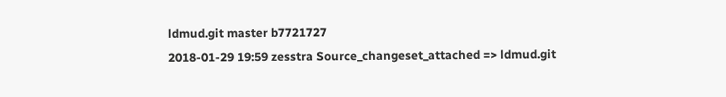ldmud.git master b7721727
2018-01-29 19:59 zesstra Source_changeset_attached => ldmud.git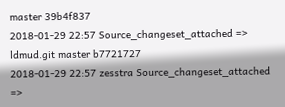master 39b4f837
2018-01-29 22:57 Source_changeset_attached => ldmud.git master b7721727
2018-01-29 22:57 zesstra Source_changeset_attached =>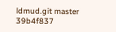ldmud.git master 39b4f837